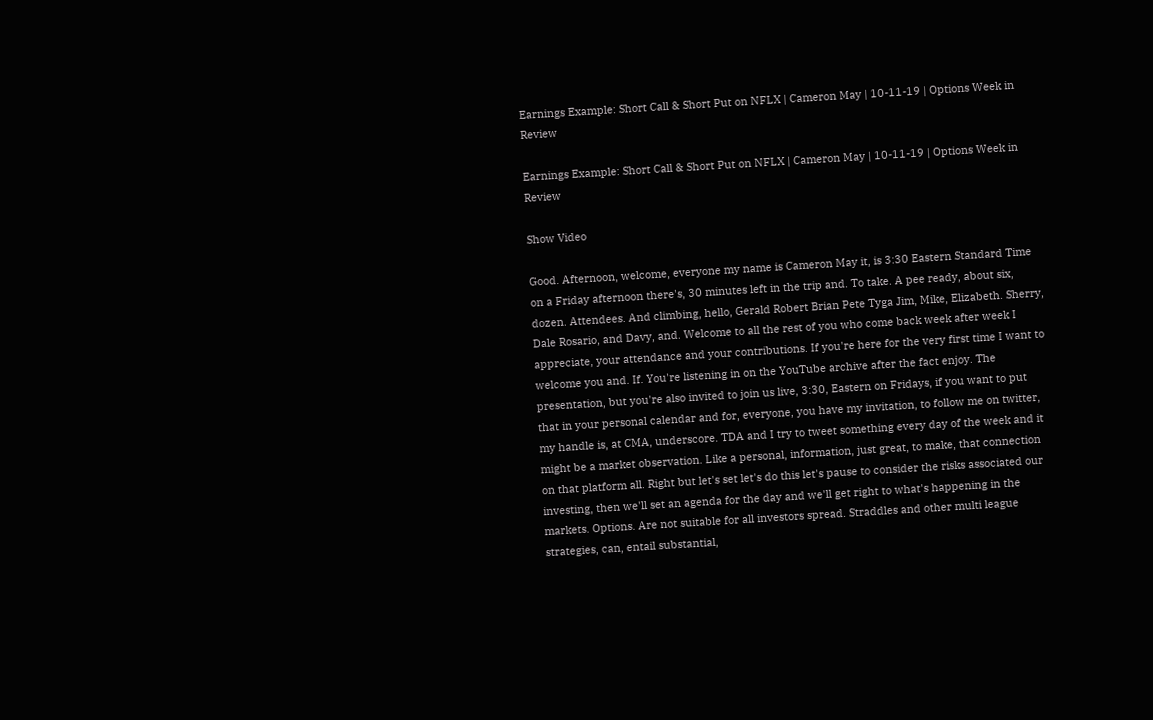Earnings Example: Short Call & Short Put on NFLX | Cameron May | 10-11-19 | Options Week in Review

Earnings Example: Short Call & Short Put on NFLX | Cameron May | 10-11-19 | Options Week in Review

Show Video

Good. Afternoon, welcome, everyone my name is Cameron May it, is 3:30 Eastern Standard Time on a Friday afternoon there's, 30 minutes left in the trip and. To take. A pee ready, about six, dozen. Attendees. And climbing, hello, Gerald Robert Brian Pete Tyga Jim, Mike, Elizabeth. Sherry, Dale Rosario, and Davy, and. Welcome to all the rest of you who come back week after week I appreciate, your attendance and your contributions. If you're here for the very first time I want to welcome you and. If. You're listening in on the YouTube archive after the fact enjoy. The presentation, but you're also invited to join us live, 3:30, Eastern on Fridays, if you want to put that in your personal calendar and for, everyone, you have my invitation, to follow me on twitter, my handle is, at CMA, underscore. TDA and I try to tweet something every day of the week and it might be a market observation. Like a personal, information, just great, to make, that connection on that platform all. Right but let's set let's do this let's pause to consider the risks associated our investing, then we'll set an agenda for the day and we'll get right to what's happening in the markets. Options. Are not suitable for all investors spread. Straddles and other multi league strategies, can, entail substantial,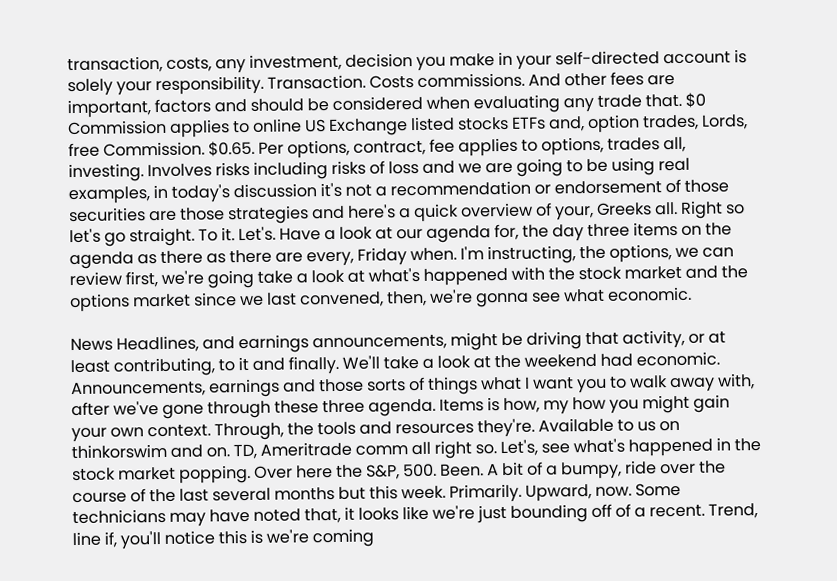transaction, costs, any investment, decision you make in your self-directed account is solely your responsibility. Transaction. Costs commissions. And other fees are important, factors and should be considered when evaluating any trade that. $0 Commission applies to online US Exchange listed stocks ETFs and, option trades, Lords, free Commission. $0.65. Per options, contract, fee applies to options, trades all, investing. Involves risks including risks of loss and we are going to be using real examples, in today's discussion it's not a recommendation or endorsement of those securities are those strategies and here's a quick overview of your, Greeks all. Right so let's go straight. To it. Let's. Have a look at our agenda for, the day three items on the agenda as there as there are every, Friday when. I'm instructing, the options, we can review first, we're going take a look at what's happened with the stock market and the options market since we last convened, then, we're gonna see what economic.

News Headlines, and earnings announcements, might be driving that activity, or at least contributing, to it and finally. We'll take a look at the weekend had economic. Announcements, earnings and those sorts of things what I want you to walk away with, after we've gone through these three agenda. Items is how, my how you might gain your own context. Through, the tools and resources they're. Available to us on thinkorswim and on. TD, Ameritrade comm all right so. Let's, see what's happened in the stock market popping. Over here the S&P, 500. Been. A bit of a bumpy, ride over the course of the last several months but this week. Primarily. Upward, now. Some technicians may have noted that, it looks like we're just bounding off of a recent. Trend, line if, you'll notice this is we're coming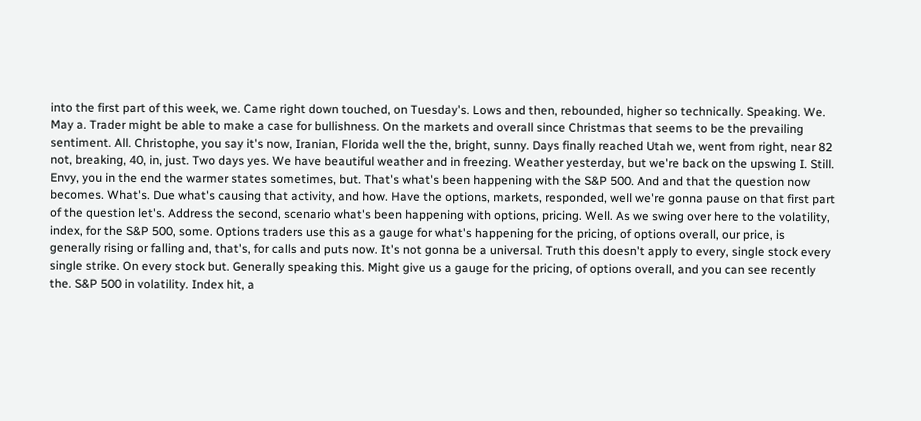into the first part of this week, we. Came right down touched, on Tuesday's. Lows and then, rebounded, higher so technically. Speaking. We. May a. Trader might be able to make a case for bullishness. On the markets and overall since Christmas that seems to be the prevailing sentiment. All. Christophe, you say it's now, Iranian, Florida well the the, bright, sunny. Days finally reached Utah we, went from right, near 82 not, breaking, 40, in, just. Two days yes. We have beautiful weather and in freezing. Weather yesterday, but we're back on the upswing I. Still. Envy, you in the end the warmer states sometimes, but. That's what's been happening with the S&P 500. And and that the question now becomes. What's. Due what's causing that activity, and how. Have the options, markets, responded, well we're gonna pause on that first part of the question let's. Address the second, scenario what's been happening with options, pricing. Well. As we swing over here to the volatility, index, for the S&P 500, some. Options traders use this as a gauge for what's happening for the pricing, of options overall, our price, is generally rising or falling and, that's, for calls and puts now. It's not gonna be a universal. Truth this doesn't apply to every, single stock every single strike. On every stock but. Generally speaking this. Might give us a gauge for the pricing, of options overall, and you can see recently the. S&P 500 in volatility. Index hit, a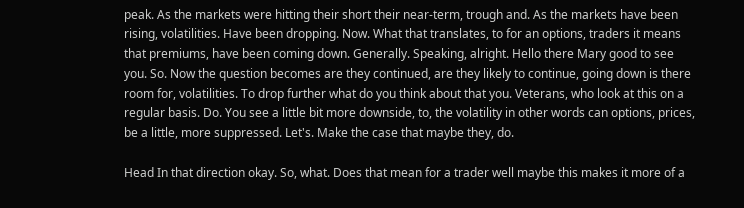peak. As the markets were hitting their short their near-term, trough and. As the markets have been rising, volatilities. Have been dropping. Now. What that translates, to for an options, traders it means that premiums, have been coming down. Generally. Speaking, alright. Hello there Mary good to see you. So. Now the question becomes are they continued, are they likely to continue, going down is there room for, volatilities. To drop further what do you think about that you. Veterans, who look at this on a regular basis. Do. You see a little bit more downside, to, the volatility in other words can options, prices, be a little, more suppressed. Let's. Make the case that maybe they, do.

Head In that direction okay. So, what. Does that mean for a trader well maybe this makes it more of a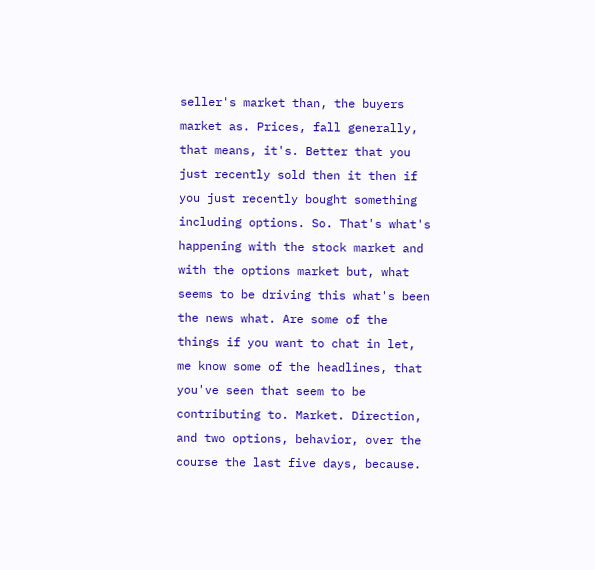seller's market than, the buyers market as. Prices, fall generally, that means, it's. Better that you just recently sold then it then if you just recently bought something including options. So. That's what's happening with the stock market and with the options market but, what seems to be driving this what's been the news what. Are some of the things if you want to chat in let, me know some of the headlines, that you've seen that seem to be contributing to. Market. Direction, and two options, behavior, over the course the last five days, because.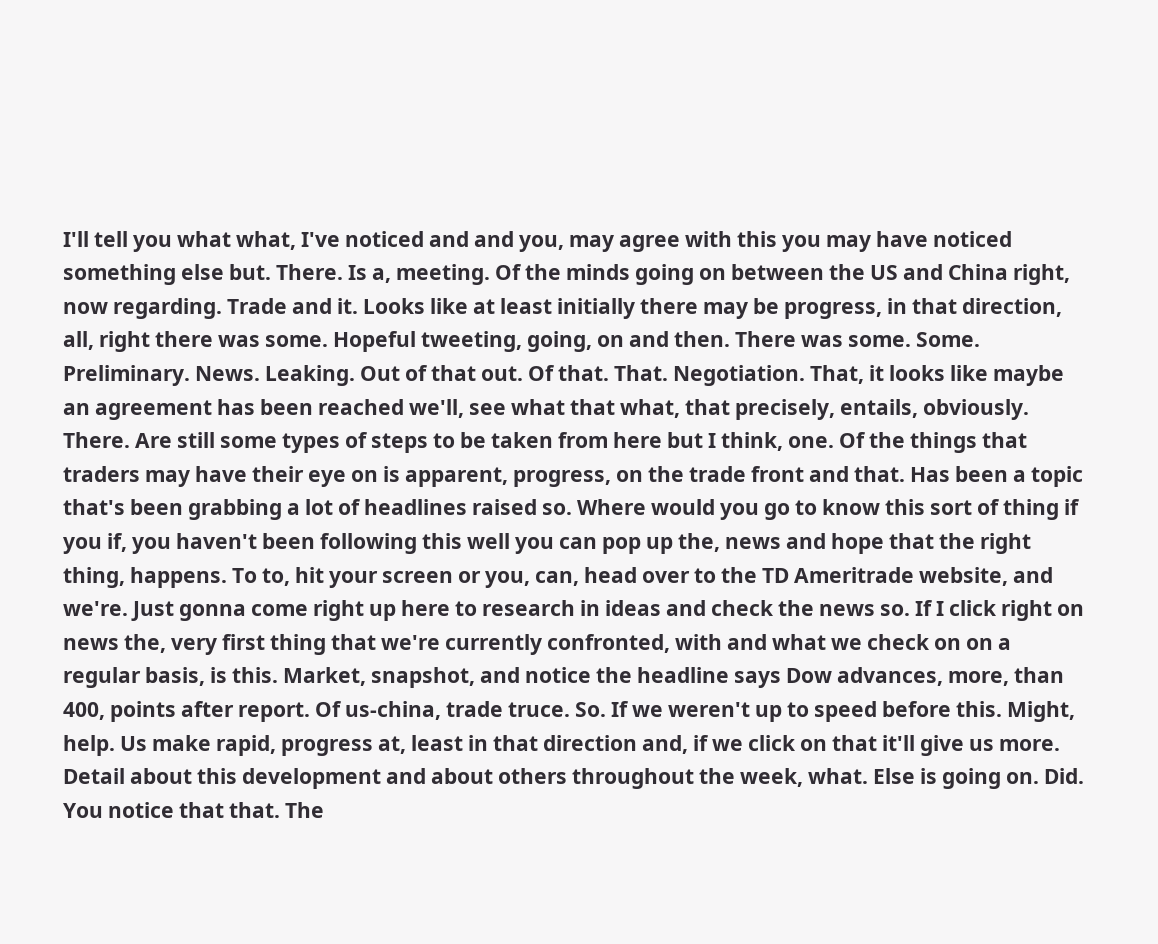I'll tell you what what, I've noticed and and you, may agree with this you may have noticed something else but. There. Is a, meeting. Of the minds going on between the US and China right, now regarding. Trade and it. Looks like at least initially there may be progress, in that direction, all, right there was some. Hopeful tweeting, going, on and then. There was some. Some. Preliminary. News. Leaking. Out of that out. Of that. That. Negotiation. That, it looks like maybe an agreement has been reached we'll, see what that what, that precisely, entails, obviously. There. Are still some types of steps to be taken from here but I think, one. Of the things that traders may have their eye on is apparent, progress, on the trade front and that. Has been a topic that's been grabbing a lot of headlines raised so. Where would you go to know this sort of thing if you if, you haven't been following this well you can pop up the, news and hope that the right thing, happens. To to, hit your screen or you, can, head over to the TD Ameritrade website, and we're. Just gonna come right up here to research in ideas and check the news so. If I click right on news the, very first thing that we're currently confronted, with and what we check on on a regular basis, is this. Market, snapshot, and notice the headline says Dow advances, more, than 400, points after report. Of us-china, trade truce. So. If we weren't up to speed before this. Might, help. Us make rapid, progress at, least in that direction and, if we click on that it'll give us more. Detail about this development and about others throughout the week, what. Else is going on. Did. You notice that that. The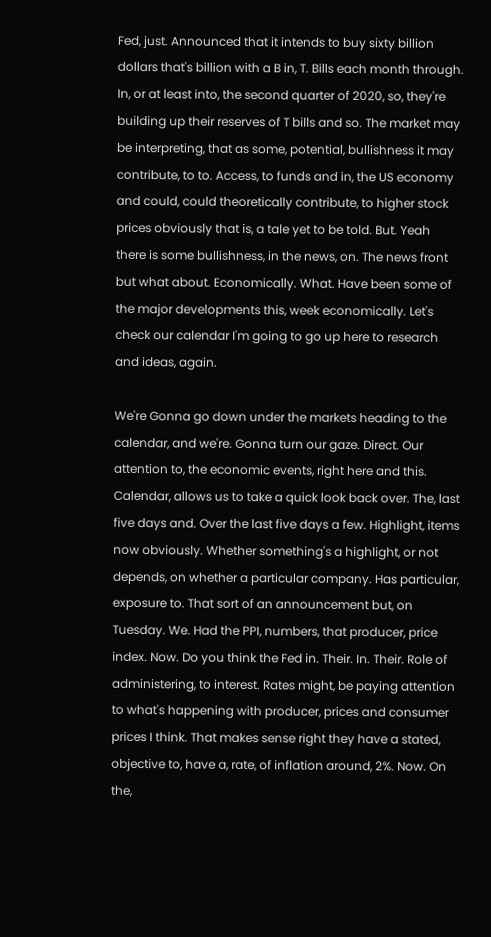Fed, just. Announced that it intends to buy sixty billion dollars that's billion with a B in, T. Bills each month through. In, or at least into, the second quarter of 2020, so, they're building up their reserves of T bills and so. The market may be interpreting, that as some, potential, bullishness it may contribute, to to. Access, to funds and in, the US economy and could, could theoretically contribute, to higher stock prices obviously that is, a tale yet to be told. But. Yeah there is some bullishness, in the news, on. The news front but what about. Economically. What. Have been some of the major developments this, week economically. Let's check our calendar I'm going to go up here to research and ideas, again.

We're Gonna go down under the markets heading to the calendar, and we're. Gonna turn our gaze. Direct. Our attention to, the economic events, right here and this. Calendar, allows us to take a quick look back over. The, last five days and. Over the last five days a few. Highlight, items now obviously. Whether something's a highlight, or not depends, on whether a particular company. Has particular, exposure to. That sort of an announcement but, on Tuesday. We. Had the PPI, numbers, that producer, price index. Now. Do you think the Fed in. Their. In. Their. Role of administering, to interest. Rates might, be paying attention to what's happening with producer, prices and consumer prices I think. That makes sense right they have a stated, objective to, have a, rate, of inflation around, 2%. Now. On the,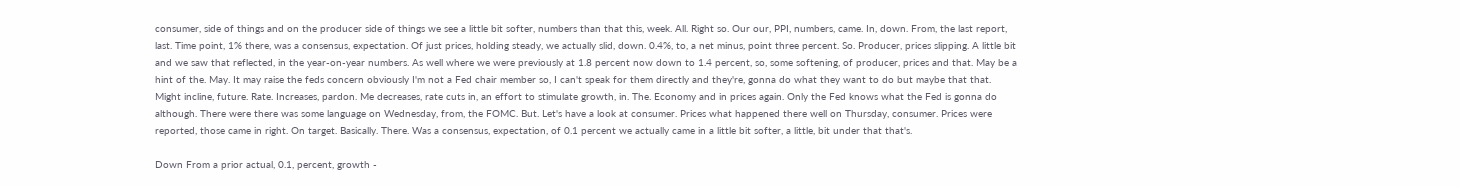consumer, side of things and on the producer side of things we see a little bit softer, numbers than that this, week. All. Right so. Our our, PPI, numbers, came. In, down. From, the last report, last. Time point, 1% there, was a consensus, expectation. Of just prices, holding steady, we actually slid, down. 0.4%, to, a net minus, point three percent. So. Producer, prices slipping. A little bit and we saw that reflected, in the year-on-year numbers. As well where we were previously at 1.8 percent now down to 1.4 percent, so, some softening, of producer, prices and that. May be a hint of the. May. It may raise the feds concern obviously I'm not a Fed chair member so, I can't speak for them directly and they're, gonna do what they want to do but maybe that that. Might incline, future. Rate. Increases, pardon. Me decreases, rate cuts in, an effort to stimulate growth, in. The. Economy and in prices again. Only the Fed knows what the Fed is gonna do although. There were there was some language on Wednesday, from, the FOMC. But. Let's have a look at consumer. Prices what happened there well on Thursday, consumer. Prices were reported, those came in right. On target. Basically. There. Was a consensus, expectation, of 0.1 percent we actually came in a little bit softer, a little, bit under that that's.

Down From a prior actual, 0.1, percent, growth -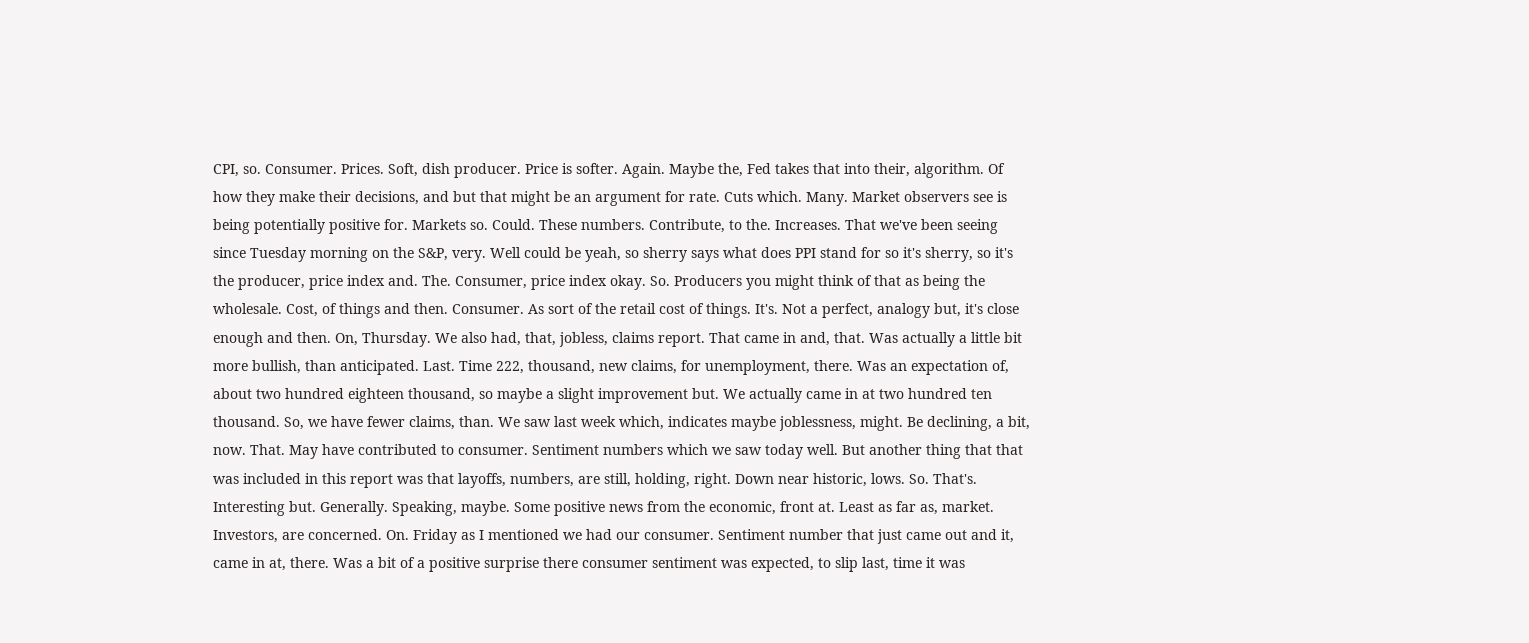CPI, so. Consumer. Prices. Soft, dish producer. Price is softer. Again. Maybe the, Fed takes that into their, algorithm. Of how they make their decisions, and but that might be an argument for rate. Cuts which. Many. Market observers see is being potentially positive for. Markets so. Could. These numbers. Contribute, to the. Increases. That we've been seeing since Tuesday morning on the S&P, very. Well could be yeah, so sherry says what does PPI stand for so it's sherry, so it's the producer, price index and. The. Consumer, price index okay. So. Producers you might think of that as being the wholesale. Cost, of things and then. Consumer. As sort of the retail cost of things. It's. Not a perfect, analogy but, it's close enough and then. On, Thursday. We also had, that, jobless, claims report. That came in and, that. Was actually a little bit more bullish, than anticipated. Last. Time 222, thousand, new claims, for unemployment, there. Was an expectation of, about two hundred eighteen thousand, so maybe a slight improvement but. We actually came in at two hundred ten thousand. So, we have fewer claims, than. We saw last week which, indicates maybe joblessness, might. Be declining, a bit, now. That. May have contributed to consumer. Sentiment numbers which we saw today well. But another thing that that was included in this report was that layoffs, numbers, are still, holding, right. Down near historic, lows. So. That's. Interesting but. Generally. Speaking, maybe. Some positive news from the economic, front at. Least as far as, market. Investors, are concerned. On. Friday as I mentioned we had our consumer. Sentiment number that just came out and it, came in at, there. Was a bit of a positive surprise there consumer sentiment was expected, to slip last, time it was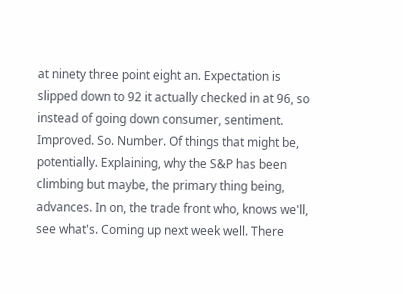at ninety three point eight an. Expectation is slipped down to 92 it actually checked in at 96, so instead of going down consumer, sentiment. Improved. So. Number. Of things that might be, potentially. Explaining, why the S&P has been climbing but maybe, the primary thing being, advances. In on, the trade front who, knows we'll, see what's. Coming up next week well. There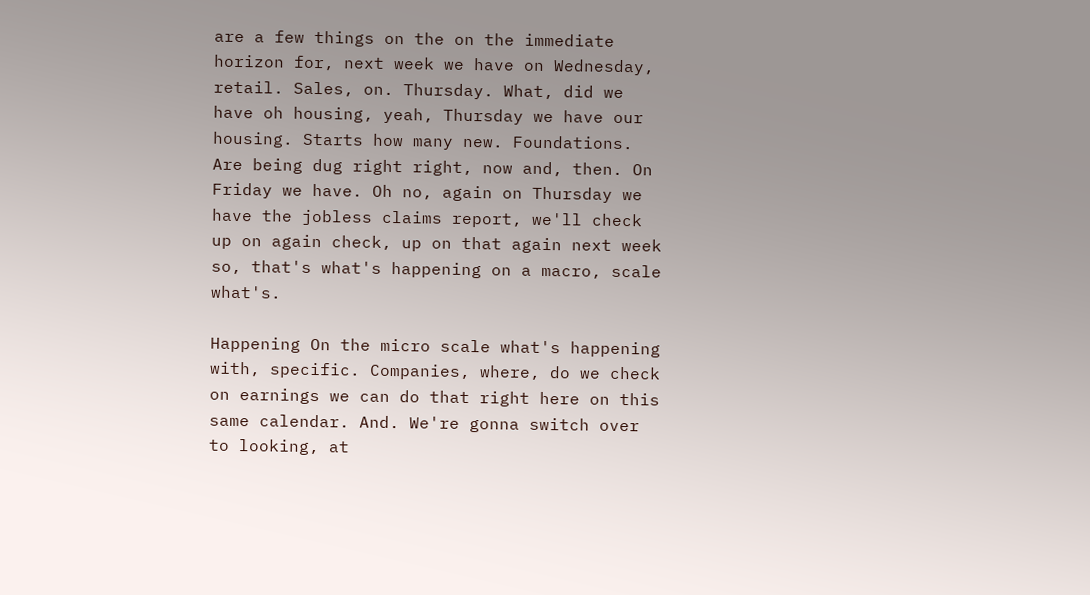are a few things on the on the immediate horizon for, next week we have on Wednesday, retail. Sales, on. Thursday. What, did we have oh housing, yeah, Thursday we have our housing. Starts how many new. Foundations. Are being dug right right, now and, then. On Friday we have. Oh no, again on Thursday we have the jobless claims report, we'll check up on again check, up on that again next week so, that's what's happening on a macro, scale what's.

Happening On the micro scale what's happening with, specific. Companies, where, do we check on earnings we can do that right here on this same calendar. And. We're gonna switch over to looking, at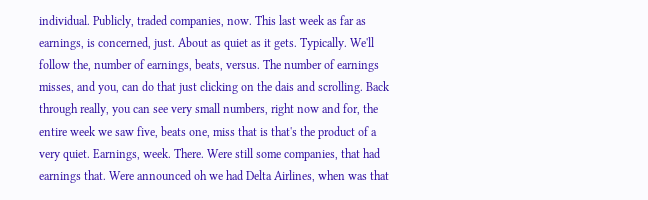individual. Publicly, traded companies, now. This last week as far as earnings, is concerned, just. About as quiet as it gets. Typically. We'll follow the, number of earnings, beats, versus. The number of earnings misses, and you, can do that just clicking on the dais and scrolling. Back through really, you can see very small numbers, right now and for, the entire week we saw five, beats one, miss that is that's the product of a very quiet. Earnings, week. There. Were still some companies, that had earnings that. Were announced oh we had Delta Airlines, when was that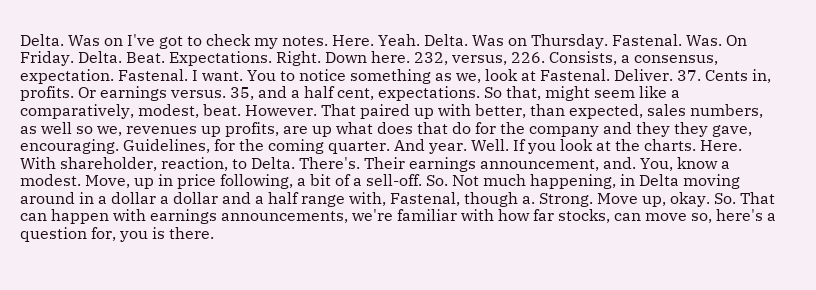Delta. Was on I've got to check my notes. Here. Yeah. Delta. Was on Thursday. Fastenal. Was. On Friday. Delta. Beat. Expectations. Right. Down here. 232, versus, 226. Consists, a consensus, expectation. Fastenal. I want. You to notice something as we, look at Fastenal. Deliver. 37. Cents in, profits. Or earnings versus. 35, and a half cent, expectations. So that, might seem like a comparatively, modest, beat. However. That paired up with better, than expected, sales numbers, as well so we, revenues up profits, are up what does that do for the company and they they gave, encouraging. Guidelines, for the coming quarter. And year. Well. If you look at the charts. Here. With shareholder, reaction, to Delta. There's. Their earnings announcement, and. You, know a modest. Move, up in price following, a bit of a sell-off. So. Not much happening, in Delta moving around in a dollar a dollar and a half range with, Fastenal, though a. Strong. Move up, okay. So. That can happen with earnings announcements, we're familiar with how far stocks, can move so, here's a question for, you is there.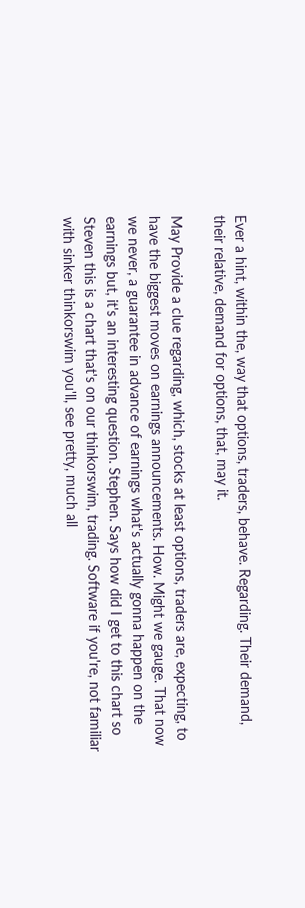Ever a hint, within the, way that options, traders, behave. Regarding. Their demand, their relative, demand for options, that, may it.

May Provide a clue regarding, which, stocks at least options, traders are, expecting, to have the biggest moves on earnings announcements. How. Might we gauge. That now we never, a guarantee in advance of earnings what's actually gonna happen on the earnings but, it's an interesting question. Stephen. Says how did I get to this chart so Steven this is a chart that's on our thinkorswim, trading. Software if you're, not familiar with sinker thinkorswim you'll, see pretty, much all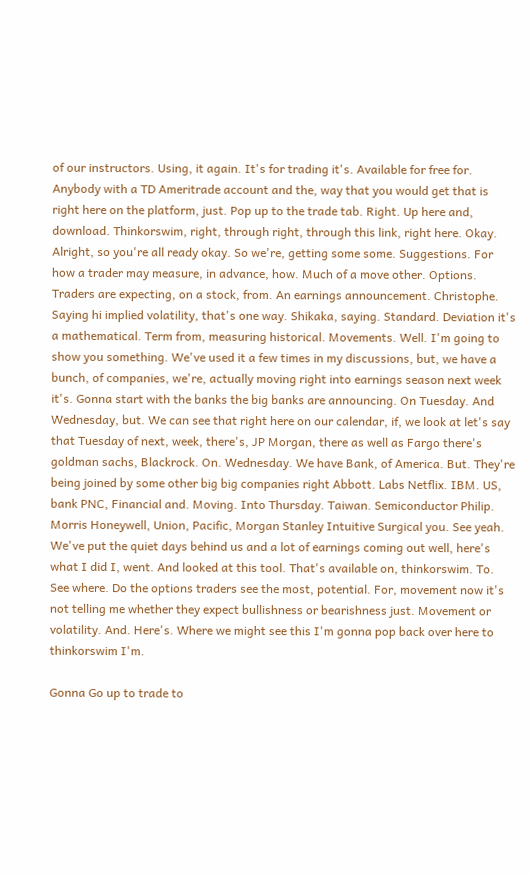of our instructors. Using, it again. It's for trading it's. Available for free for. Anybody with a TD Ameritrade account and the, way that you would get that is right here on the platform, just. Pop up to the trade tab. Right. Up here and, download. Thinkorswim, right, through right, through this link, right here. Okay. Alright, so you're all ready okay. So we're, getting some some. Suggestions. For how a trader may measure, in advance, how. Much of a move other. Options. Traders are expecting, on a stock, from. An earnings announcement. Christophe. Saying hi implied volatility, that's one way. Shikaka, saying. Standard. Deviation it's a mathematical. Term from, measuring historical. Movements. Well. I'm going to show you something. We've used it a few times in my discussions, but, we have a bunch, of companies, we're, actually moving right into earnings season next week it's. Gonna start with the banks the big banks are announcing. On Tuesday. And Wednesday, but. We can see that right here on our calendar, if, we look at let's say that Tuesday of next, week, there's, JP Morgan, there as well as Fargo there's goldman sachs, Blackrock. On. Wednesday. We have Bank, of America. But. They're being joined by some other big big companies right Abbott. Labs Netflix. IBM. US, bank PNC, Financial and. Moving. Into Thursday. Taiwan. Semiconductor Philip. Morris Honeywell, Union, Pacific, Morgan Stanley Intuitive Surgical you. See yeah. We've put the quiet days behind us and a lot of earnings coming out well, here's what I did I, went. And looked at this tool. That's available on, thinkorswim. To. See where. Do the options traders see the most, potential. For, movement now it's not telling me whether they expect bullishness or bearishness just. Movement or volatility. And. Here's. Where we might see this I'm gonna pop back over here to thinkorswim I'm.

Gonna Go up to trade to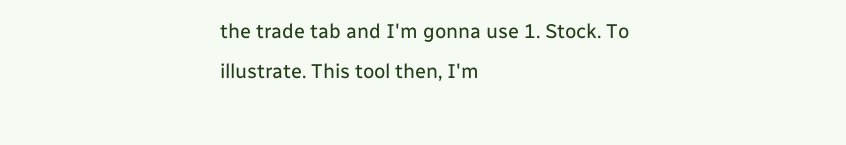the trade tab and I'm gonna use 1. Stock. To illustrate. This tool then, I'm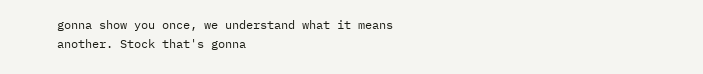gonna show you once, we understand what it means another. Stock that's gonna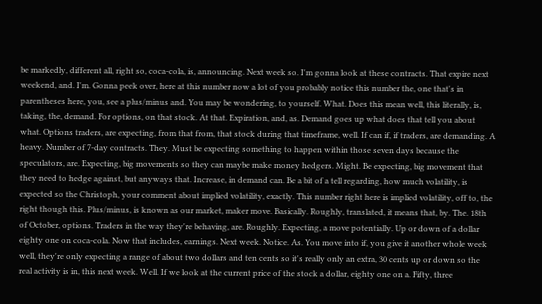be markedly, different all, right so, coca-cola, is, announcing. Next week so. I'm gonna look at these contracts. That expire next weekend, and. I'm. Gonna peek over, here at this number now a lot of you probably notice this number the, one that's in parentheses here, you, see a plus/minus and. You may be wondering, to yourself. What. Does this mean well, this literally, is, taking, the, demand. For options, on that stock. At that. Expiration, and, as. Demand goes up what does that tell you about what. Options traders, are expecting, from that from, that stock during that timeframe, well. If can if, if traders, are demanding. A heavy. Number of 7-day contracts. They. Must be expecting something to happen within those seven days because the speculators, are. Expecting, big movements so they can maybe make money hedgers. Might. Be expecting, big movement that they need to hedge against, but anyways that. Increase, in demand can. Be a bit of a tell regarding, how much volatility, is expected so the Christoph, your comment about implied volatility, exactly. This number right here is implied volatility, off to, the right though this. Plus/minus, is known as our market, maker move. Basically. Roughly, translated, it means that, by. The. 18th of October, options. Traders in the way they're behaving, are. Roughly. Expecting, a move potentially. Up or down of a dollar eighty one on coca-cola. Now that includes, earnings. Next week. Notice. As. You move into if, you give it another whole week well, they're only expecting a range of about two dollars and ten cents so it's really only an extra, 30 cents up or down so the real activity is in, this next week. Well. If we look at the current price of the stock a dollar, eighty one on a. Fifty, three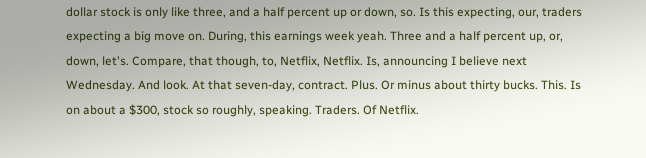dollar stock is only like three, and a half percent up or down, so. Is this expecting, our, traders expecting a big move on. During, this earnings week yeah. Three and a half percent up, or, down, let's. Compare, that though, to, Netflix, Netflix. Is, announcing I believe next Wednesday. And look. At that seven-day, contract. Plus. Or minus about thirty bucks. This. Is on about a $300, stock so roughly, speaking. Traders. Of Netflix.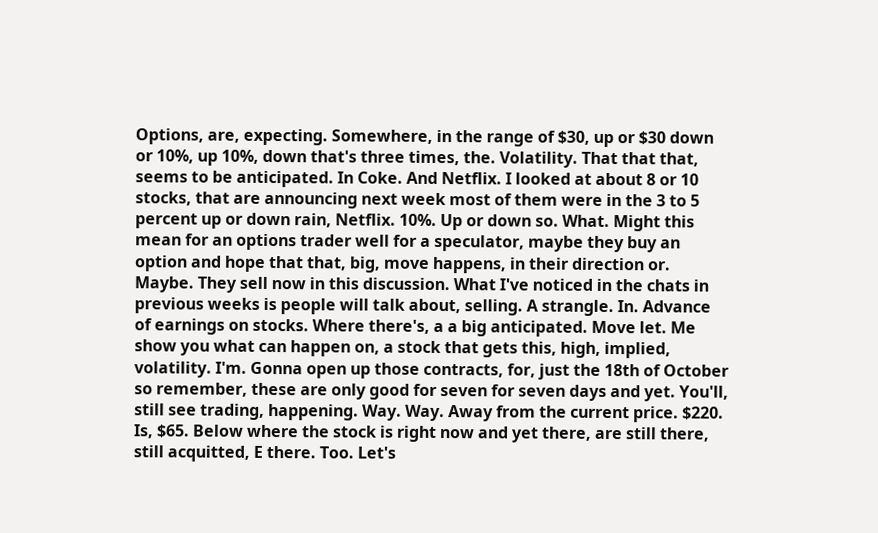Options, are, expecting. Somewhere, in the range of $30, up or $30 down or 10%, up 10%, down that's three times, the. Volatility. That that that, seems to be anticipated. In Coke. And Netflix. I looked at about 8 or 10 stocks, that are announcing next week most of them were in the 3 to 5 percent up or down rain, Netflix. 10%. Up or down so. What. Might this mean for an options trader well for a speculator, maybe they buy an option and hope that that, big, move happens, in their direction or. Maybe. They sell now in this discussion. What I've noticed in the chats in previous weeks is people will talk about, selling. A strangle. In. Advance of earnings on stocks. Where there's, a a big anticipated. Move let. Me show you what can happen on, a stock that gets this, high, implied, volatility. I'm. Gonna open up those contracts, for, just the 18th of October so remember, these are only good for seven for seven days and yet. You'll, still see trading, happening. Way. Way. Away from the current price. $220. Is, $65. Below where the stock is right now and yet there, are still there, still acquitted, E there. Too. Let's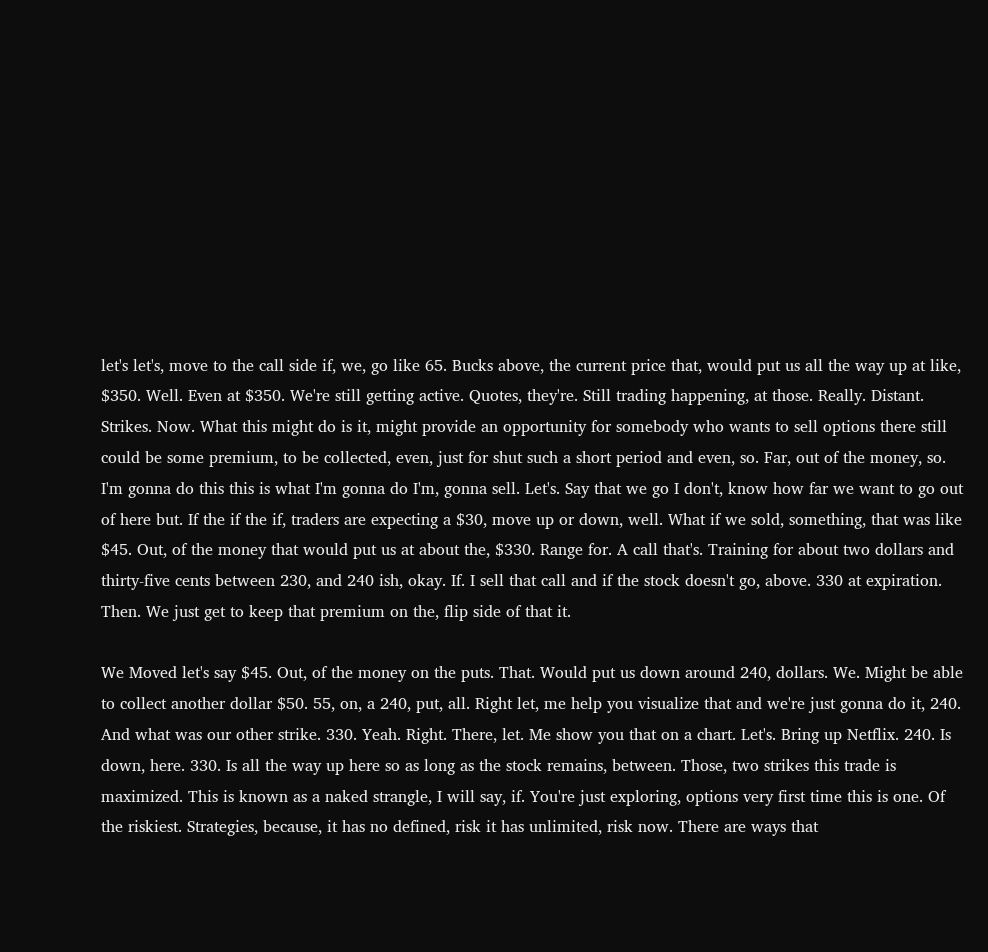let's let's, move to the call side if, we, go like 65. Bucks above, the current price that, would put us all the way up at like, $350. Well. Even at $350. We're still getting active. Quotes, they're. Still trading happening, at those. Really. Distant. Strikes. Now. What this might do is it, might provide an opportunity for somebody who wants to sell options there still could be some premium, to be collected, even, just for shut such a short period and even, so. Far, out of the money, so. I'm gonna do this this is what I'm gonna do I'm, gonna sell. Let's. Say that we go I don't, know how far we want to go out of here but. If the if the if, traders are expecting a $30, move up or down, well. What if we sold, something, that was like $45. Out, of the money that would put us at about the, $330. Range for. A call that's. Training for about two dollars and thirty-five cents between 230, and 240 ish, okay. If. I sell that call and if the stock doesn't go, above. 330 at expiration. Then. We just get to keep that premium on the, flip side of that it.

We Moved let's say $45. Out, of the money on the puts. That. Would put us down around 240, dollars. We. Might be able to collect another dollar $50. 55, on, a 240, put, all. Right let, me help you visualize that and we're just gonna do it, 240. And what was our other strike. 330. Yeah. Right. There, let. Me show you that on a chart. Let's. Bring up Netflix. 240. Is down, here. 330. Is all the way up here so as long as the stock remains, between. Those, two strikes this trade is maximized. This is known as a naked strangle, I will say, if. You're just exploring, options very first time this is one. Of the riskiest. Strategies, because, it has no defined, risk it has unlimited, risk now. There are ways that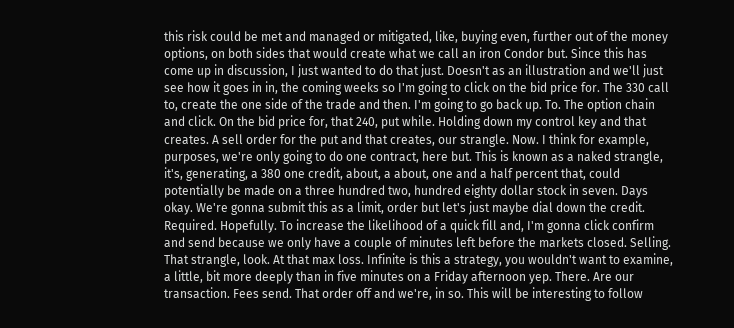this risk could be met and managed or mitigated, like, buying even, further out of the money options, on both sides that would create what we call an iron Condor but. Since this has come up in discussion, I just wanted to do that just. Doesn't as an illustration and we'll just see how it goes in in, the coming weeks so I'm going to click on the bid price for. The 330 call to, create the one side of the trade and then. I'm going to go back up. To. The option chain and click. On the bid price for, that 240, put while. Holding down my control key and that creates. A sell order for the put and that creates, our strangle. Now. I think for example, purposes, we're only going to do one contract, here but. This is known as a naked strangle, it's, generating, a 380 one credit, about, a about, one and a half percent that, could potentially be made on a three hundred two, hundred eighty dollar stock in seven. Days okay. We're gonna submit this as a limit, order but let's just maybe dial down the credit. Required. Hopefully. To increase the likelihood of a quick fill and, I'm gonna click confirm and send because we only have a couple of minutes left before the markets closed. Selling. That strangle, look. At that max loss. Infinite is this a strategy, you wouldn't want to examine, a little, bit more deeply than in five minutes on a Friday afternoon yep. There. Are our transaction. Fees send. That order off and we're, in so. This will be interesting to follow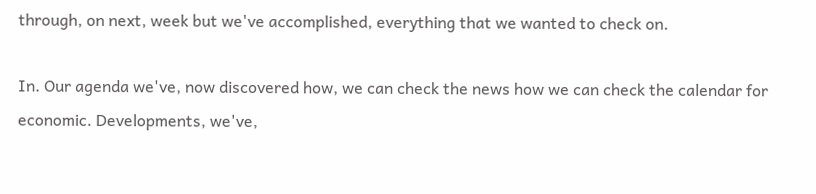through, on next, week but we've accomplished, everything that we wanted to check on.

In. Our agenda we've, now discovered how, we can check the news how we can check the calendar for economic. Developments, we've,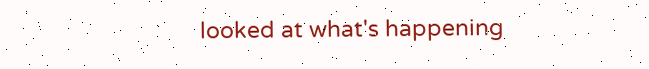looked at what's happening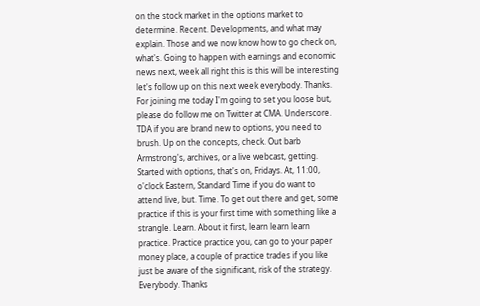on the stock market in the options market to determine. Recent. Developments, and what may explain. Those and we now know how to go check on, what's. Going to happen with earnings and economic news next, week all right this is this will be interesting let's follow up on this next week everybody. Thanks. For joining me today I'm going to set you loose but, please do follow me on Twitter at CMA. Underscore. TDA if you are brand new to options, you need to brush. Up on the concepts, check. Out barb Armstrong's, archives, or a live webcast, getting. Started with options, that's on, Fridays. At, 11:00, o'clock Eastern, Standard Time if you do want to attend live, but. Time. To get out there and get, some practice if this is your first time with something like a strangle. Learn. About it first, learn learn learn practice. Practice practice you, can go to your paper money place, a couple of practice trades if you like just be aware of the significant, risk of the strategy. Everybody. Thanks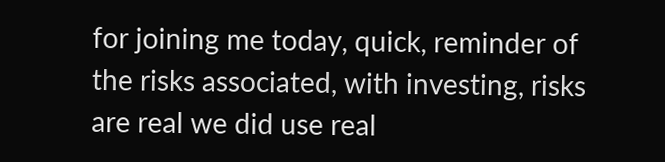for joining me today, quick, reminder of the risks associated, with investing, risks are real we did use real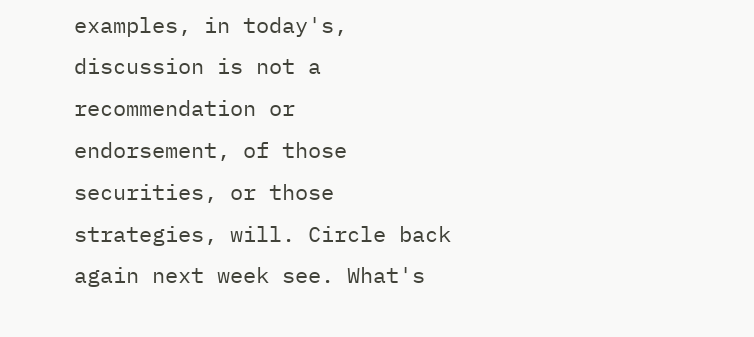examples, in today's, discussion is not a recommendation or endorsement, of those securities, or those strategies, will. Circle back again next week see. What's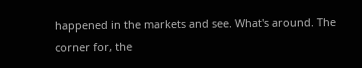happened in the markets and see. What's around. The corner for, the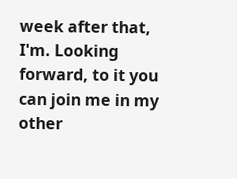week after that, I'm. Looking forward, to it you can join me in my other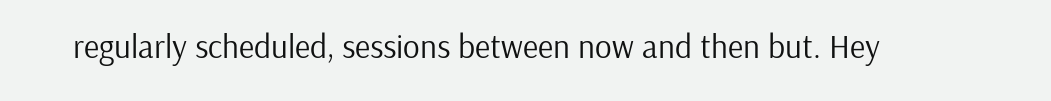regularly scheduled, sessions between now and then but. Hey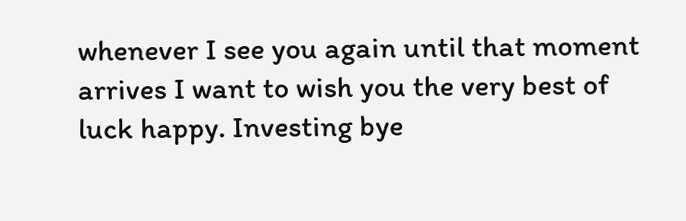whenever I see you again until that moment arrives I want to wish you the very best of luck happy. Investing bye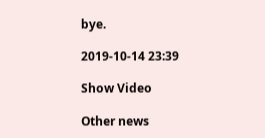bye.

2019-10-14 23:39

Show Video

Other news